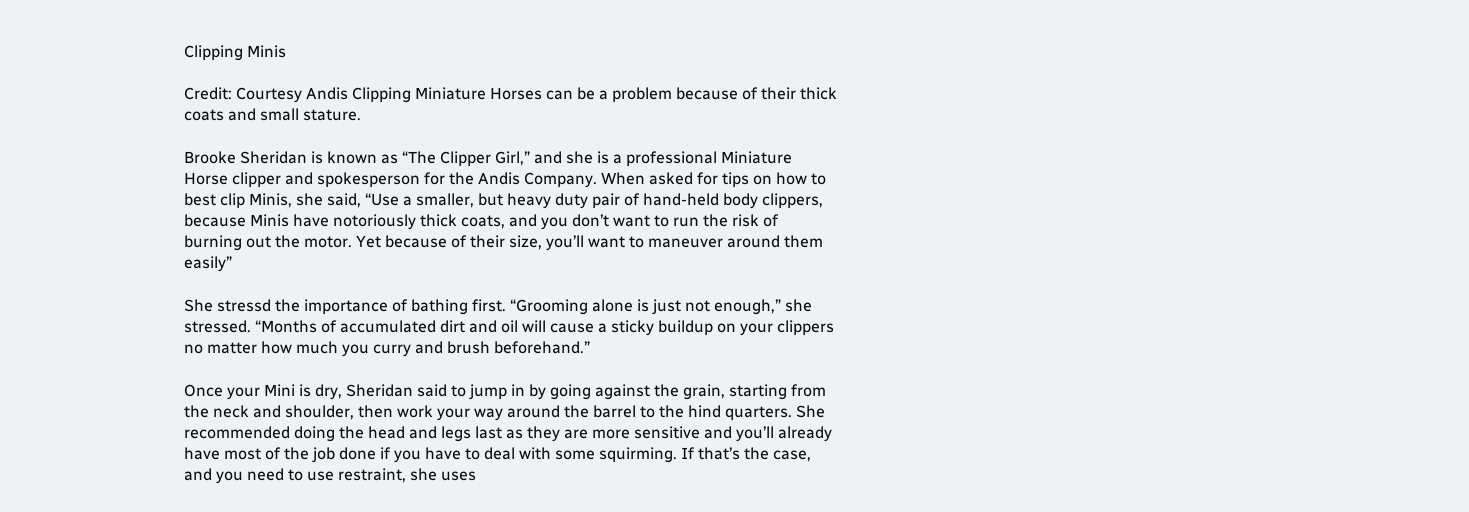Clipping Minis

Credit: Courtesy Andis Clipping Miniature Horses can be a problem because of their thick coats and small stature.

Brooke Sheridan is known as “The Clipper Girl,” and she is a professional Miniature Horse clipper and spokesperson for the Andis Company. When asked for tips on how to best clip Minis, she said, “Use a smaller, but heavy duty pair of hand-held body clippers, because Minis have notoriously thick coats, and you don’t want to run the risk of burning out the motor. Yet because of their size, you’ll want to maneuver around them easily”

She stressd the importance of bathing first. “Grooming alone is just not enough,” she stressed. “Months of accumulated dirt and oil will cause a sticky buildup on your clippers no matter how much you curry and brush beforehand.”

Once your Mini is dry, Sheridan said to jump in by going against the grain, starting from the neck and shoulder, then work your way around the barrel to the hind quarters. She recommended doing the head and legs last as they are more sensitive and you’ll already have most of the job done if you have to deal with some squirming. If that’s the case, and you need to use restraint, she uses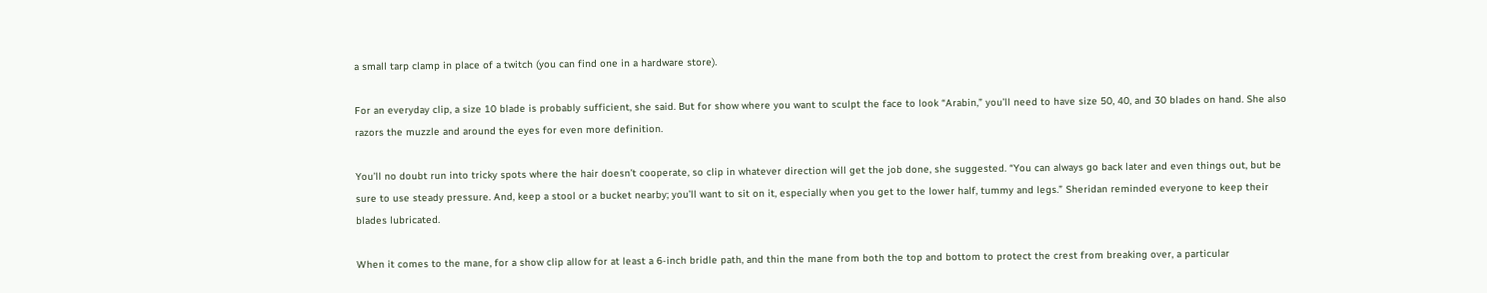a small tarp clamp in place of a twitch (you can find one in a hardware store).

For an everyday clip, a size 10 blade is probably sufficient, she said. But for show where you want to sculpt the face to look “Arabin,” you’ll need to have size 50, 40, and 30 blades on hand. She also razors the muzzle and around the eyes for even more definition.

You’ll no doubt run into tricky spots where the hair doesn’t cooperate, so clip in whatever direction will get the job done, she suggested. “You can always go back later and even things out, but be sure to use steady pressure. And, keep a stool or a bucket nearby; you’ll want to sit on it, especially when you get to the lower half, tummy and legs.” Sheridan reminded everyone to keep their blades lubricated.

When it comes to the mane, for a show clip allow for at least a 6-inch bridle path, and thin the mane from both the top and bottom to protect the crest from breaking over, a particular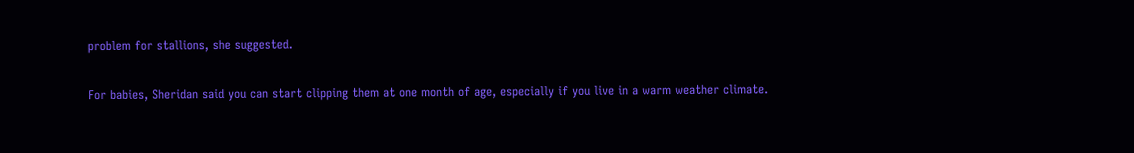problem for stallions, she suggested.

For babies, Sheridan said you can start clipping them at one month of age, especially if you live in a warm weather climate.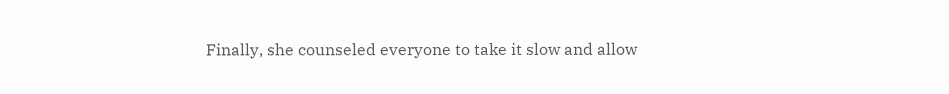Finally, she counseled everyone to take it slow and allow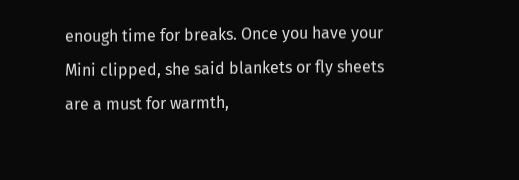enough time for breaks. Once you have your Mini clipped, she said blankets or fly sheets are a must for warmth,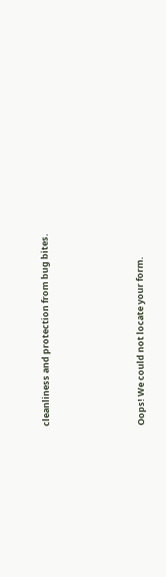cleanliness and protection from bug bites.






Oops! We could not locate your form.